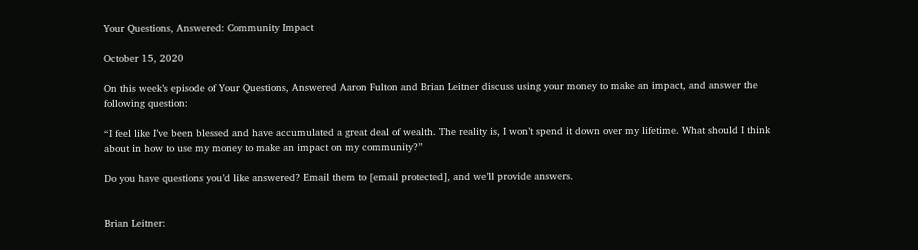Your Questions, Answered: Community Impact

October 15, 2020

On this week’s episode of Your Questions, Answered Aaron Fulton and Brian Leitner discuss using your money to make an impact, and answer the following question:

“I feel like I’ve been blessed and have accumulated a great deal of wealth. The reality is, I won’t spend it down over my lifetime. What should I think about in how to use my money to make an impact on my community?”

Do you have questions you’d like answered? Email them to [email protected], and we’ll provide answers.


Brian Leitner: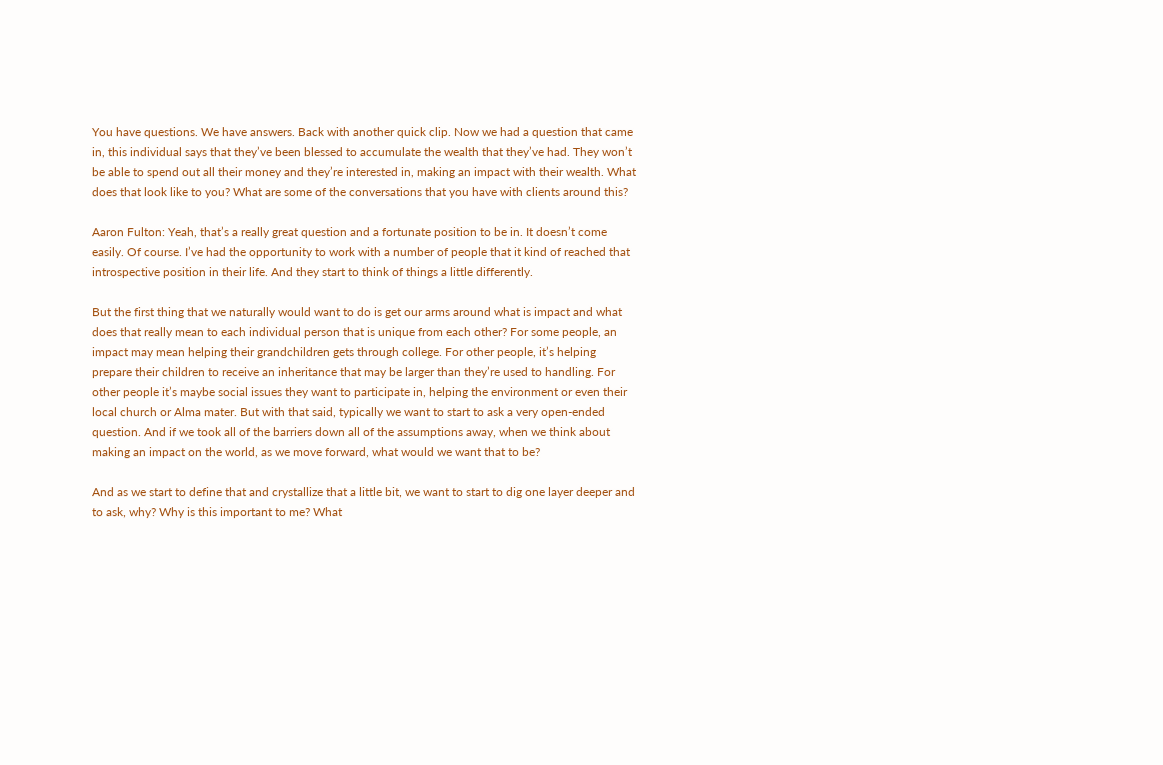You have questions. We have answers. Back with another quick clip. Now we had a question that came in, this individual says that they’ve been blessed to accumulate the wealth that they’ve had. They won’t be able to spend out all their money and they’re interested in, making an impact with their wealth. What does that look like to you? What are some of the conversations that you have with clients around this?

Aaron Fulton: Yeah, that’s a really great question and a fortunate position to be in. It doesn’t come easily. Of course. I’ve had the opportunity to work with a number of people that it kind of reached that introspective position in their life. And they start to think of things a little differently.

But the first thing that we naturally would want to do is get our arms around what is impact and what does that really mean to each individual person that is unique from each other? For some people, an impact may mean helping their grandchildren gets through college. For other people, it’s helping prepare their children to receive an inheritance that may be larger than they’re used to handling. For other people it’s maybe social issues they want to participate in, helping the environment or even their local church or Alma mater. But with that said, typically we want to start to ask a very open-ended question. And if we took all of the barriers down all of the assumptions away, when we think about making an impact on the world, as we move forward, what would we want that to be?

And as we start to define that and crystallize that a little bit, we want to start to dig one layer deeper and to ask, why? Why is this important to me? What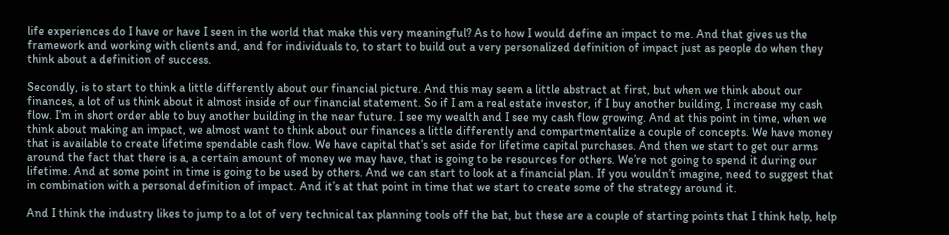life experiences do I have or have I seen in the world that make this very meaningful? As to how I would define an impact to me. And that gives us the framework and working with clients and, and for individuals to, to start to build out a very personalized definition of impact just as people do when they think about a definition of success.

Secondly, is to start to think a little differently about our financial picture. And this may seem a little abstract at first, but when we think about our finances, a lot of us think about it almost inside of our financial statement. So if I am a real estate investor, if I buy another building, I increase my cash flow. I’m in short order able to buy another building in the near future. I see my wealth and I see my cash flow growing. And at this point in time, when we think about making an impact, we almost want to think about our finances a little differently and compartmentalize a couple of concepts. We have money that is available to create lifetime spendable cash flow. We have capital that’s set aside for lifetime capital purchases. And then we start to get our arms around the fact that there is a, a certain amount of money we may have, that is going to be resources for others. We’re not going to spend it during our lifetime. And at some point in time is going to be used by others. And we can start to look at a financial plan. If you wouldn’t imagine, need to suggest that in combination with a personal definition of impact. And it’s at that point in time that we start to create some of the strategy around it.

And I think the industry likes to jump to a lot of very technical tax planning tools off the bat, but these are a couple of starting points that I think help, help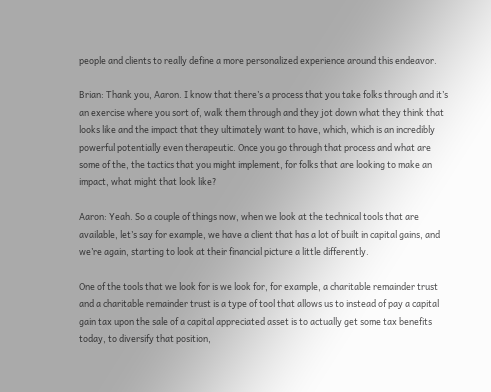people and clients to really define a more personalized experience around this endeavor.

Brian: Thank you, Aaron. I know that there’s a process that you take folks through and it’s an exercise where you sort of, walk them through and they jot down what they think that looks like and the impact that they ultimately want to have, which, which is an incredibly powerful potentially even therapeutic. Once you go through that process and what are some of the, the tactics that you might implement, for folks that are looking to make an impact, what might that look like?

Aaron: Yeah. So a couple of things now, when we look at the technical tools that are available, let’s say for example, we have a client that has a lot of built in capital gains, and we’re again, starting to look at their financial picture a little differently.

One of the tools that we look for is we look for, for example, a charitable remainder trust and a charitable remainder trust is a type of tool that allows us to instead of pay a capital gain tax upon the sale of a capital appreciated asset is to actually get some tax benefits today, to diversify that position,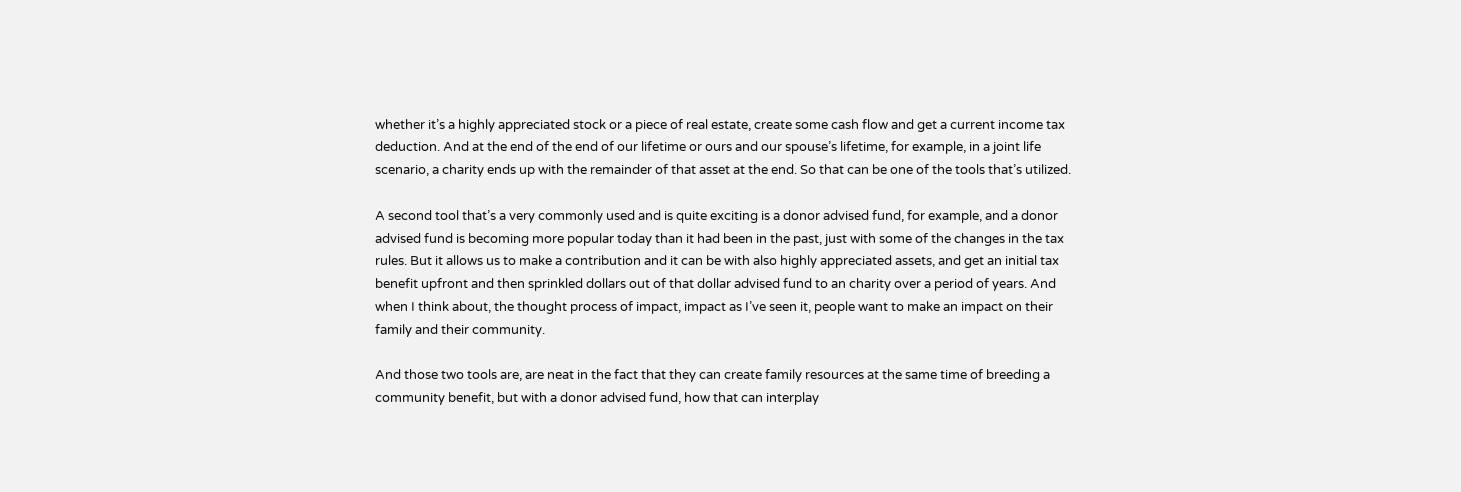whether it’s a highly appreciated stock or a piece of real estate, create some cash flow and get a current income tax deduction. And at the end of the end of our lifetime or ours and our spouse’s lifetime, for example, in a joint life scenario, a charity ends up with the remainder of that asset at the end. So that can be one of the tools that’s utilized.

A second tool that’s a very commonly used and is quite exciting is a donor advised fund, for example, and a donor advised fund is becoming more popular today than it had been in the past, just with some of the changes in the tax rules. But it allows us to make a contribution and it can be with also highly appreciated assets, and get an initial tax benefit upfront and then sprinkled dollars out of that dollar advised fund to an charity over a period of years. And when I think about, the thought process of impact, impact as I’ve seen it, people want to make an impact on their family and their community.

And those two tools are, are neat in the fact that they can create family resources at the same time of breeding a community benefit, but with a donor advised fund, how that can interplay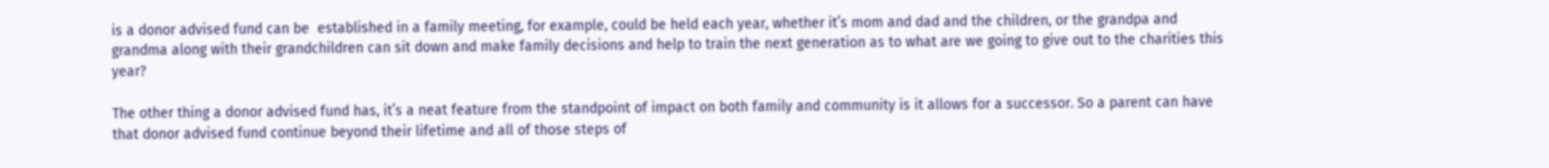is a donor advised fund can be  established in a family meeting, for example, could be held each year, whether it’s mom and dad and the children, or the grandpa and grandma along with their grandchildren can sit down and make family decisions and help to train the next generation as to what are we going to give out to the charities this year?

The other thing a donor advised fund has, it’s a neat feature from the standpoint of impact on both family and community is it allows for a successor. So a parent can have that donor advised fund continue beyond their lifetime and all of those steps of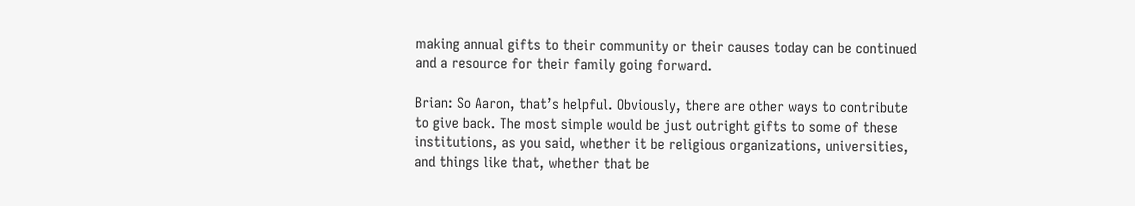making annual gifts to their community or their causes today can be continued and a resource for their family going forward.

Brian: So Aaron, that’s helpful. Obviously, there are other ways to contribute to give back. The most simple would be just outright gifts to some of these institutions, as you said, whether it be religious organizations, universities, and things like that, whether that be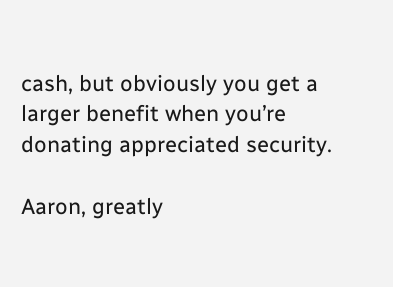cash, but obviously you get a larger benefit when you’re donating appreciated security.

Aaron, greatly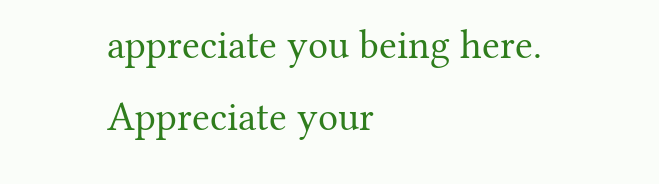appreciate you being here. Appreciate your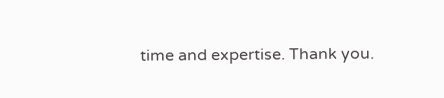time and expertise. Thank you.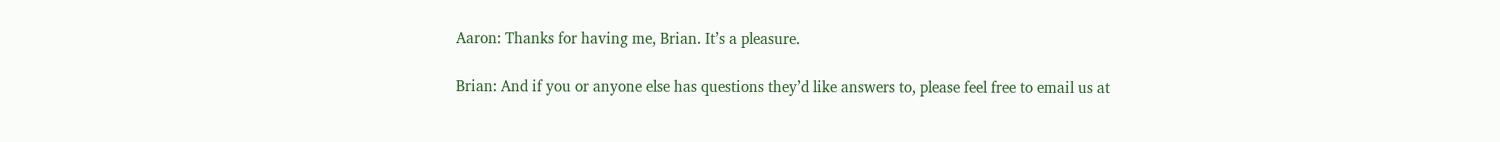Aaron: Thanks for having me, Brian. It’s a pleasure.

Brian: And if you or anyone else has questions they’d like answers to, please feel free to email us at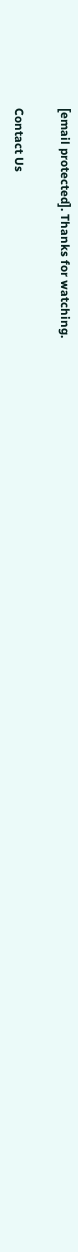[email protected]. Thanks for watching.

Contact Us